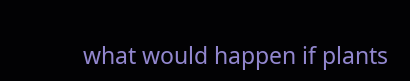what would happen if plants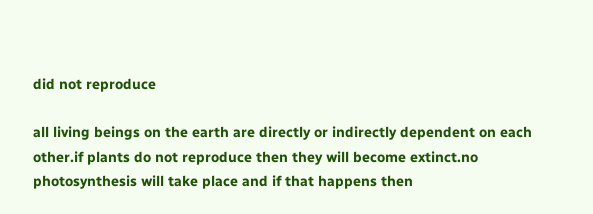did not reproduce

all living beings on the earth are directly or indirectly dependent on each other.if plants do not reproduce then they will become extinct.no photosynthesis will take place and if that happens then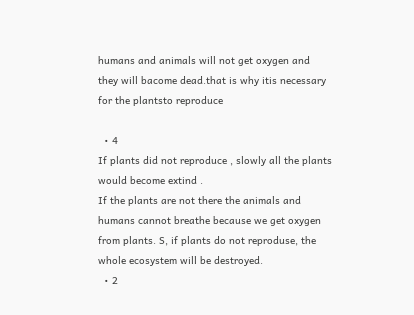humans and animals will not get oxygen and they will bacome dead.that is why itis necessary for the plantsto reproduce

  • 4
If plants did not reproduce , slowly all the plants would become extind .
If the plants are not there the animals and humans cannot breathe because we get oxygen from plants. S, if plants do not reproduse, the whole ecosystem will be destroyed.
  • 2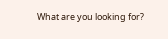What are you looking for?